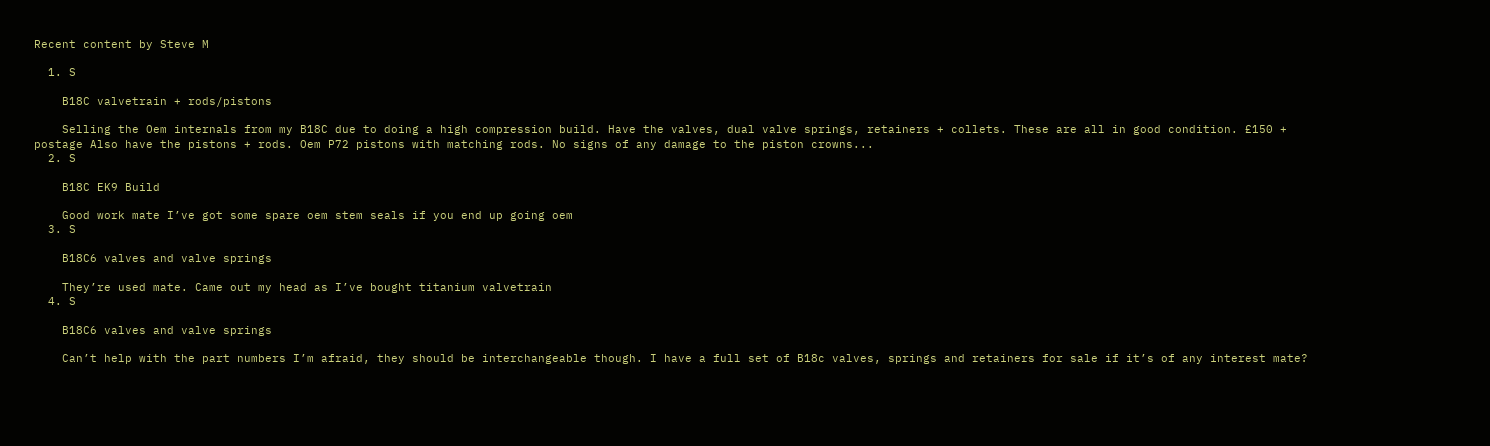Recent content by Steve M

  1. S

    B18C valvetrain + rods/pistons

    Selling the Oem internals from my B18C due to doing a high compression build. Have the valves, dual valve springs, retainers + collets. These are all in good condition. £150 + postage Also have the pistons + rods. Oem P72 pistons with matching rods. No signs of any damage to the piston crowns...
  2. S

    B18C EK9 Build

    Good work mate I’ve got some spare oem stem seals if you end up going oem
  3. S

    B18C6 valves and valve springs

    They’re used mate. Came out my head as I’ve bought titanium valvetrain
  4. S

    B18C6 valves and valve springs

    Can’t help with the part numbers I’m afraid, they should be interchangeable though. I have a full set of B18c valves, springs and retainers for sale if it’s of any interest mate?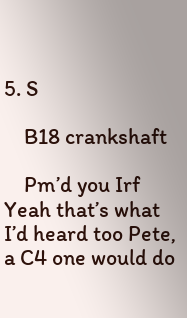5. S

    B18 crankshaft

    Pm’d you Irf Yeah that’s what I’d heard too Pete, a C4 one would do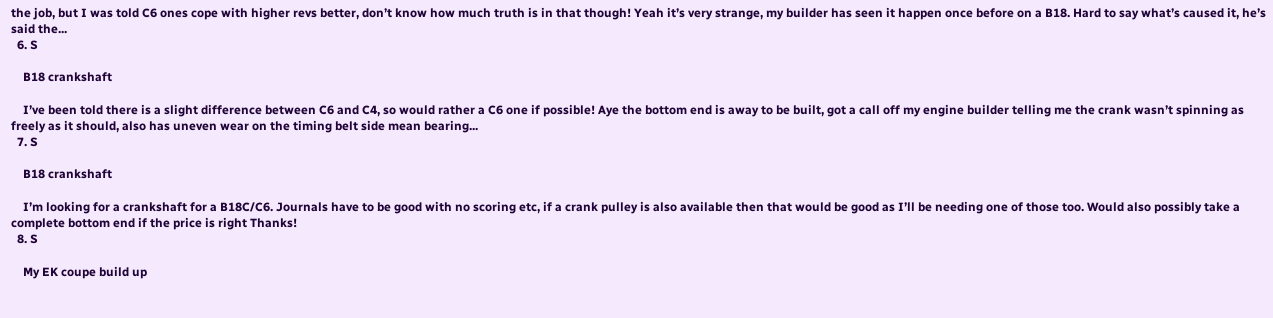the job, but I was told C6 ones cope with higher revs better, don’t know how much truth is in that though! Yeah it’s very strange, my builder has seen it happen once before on a B18. Hard to say what’s caused it, he’s said the...
  6. S

    B18 crankshaft

    I’ve been told there is a slight difference between C6 and C4, so would rather a C6 one if possible! Aye the bottom end is away to be built, got a call off my engine builder telling me the crank wasn’t spinning as freely as it should, also has uneven wear on the timing belt side mean bearing...
  7. S

    B18 crankshaft

    I’m looking for a crankshaft for a B18C/C6. Journals have to be good with no scoring etc, if a crank pulley is also available then that would be good as I’ll be needing one of those too. Would also possibly take a complete bottom end if the price is right Thanks!
  8. S

    My EK coupe build up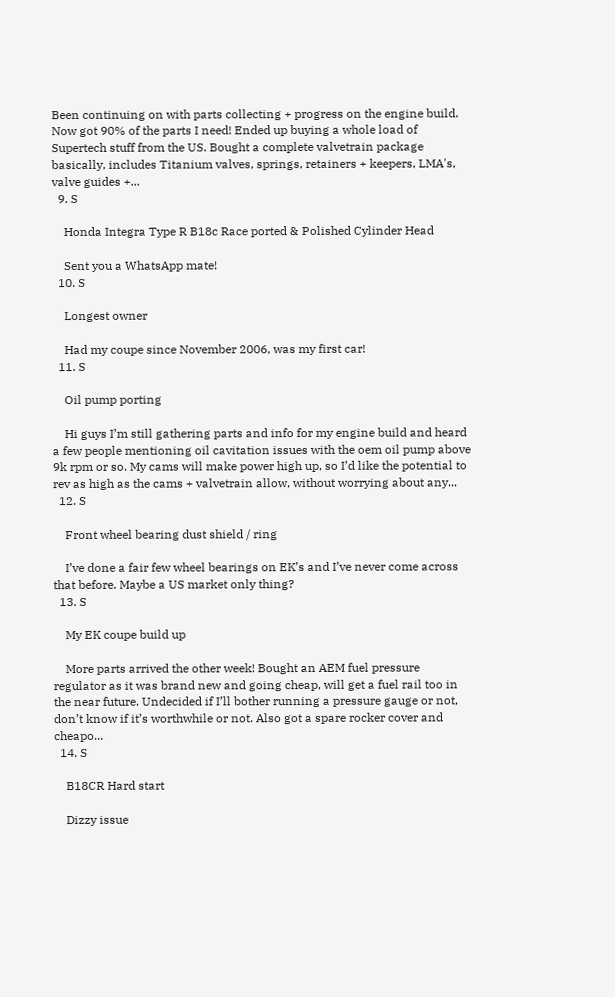Been continuing on with parts collecting + progress on the engine build. Now got 90% of the parts I need! Ended up buying a whole load of Supertech stuff from the US. Bought a complete valvetrain package basically, includes Titanium valves, springs, retainers + keepers, LMA's, valve guides +...
  9. S

    Honda Integra Type R B18c Race ported & Polished Cylinder Head

    Sent you a WhatsApp mate!
  10. S

    Longest owner

    Had my coupe since November 2006, was my first car!
  11. S

    Oil pump porting

    Hi guys I’m still gathering parts and info for my engine build and heard a few people mentioning oil cavitation issues with the oem oil pump above 9k rpm or so. My cams will make power high up, so I’d like the potential to rev as high as the cams + valvetrain allow, without worrying about any...
  12. S

    Front wheel bearing dust shield / ring

    I’ve done a fair few wheel bearings on EK’s and I’ve never come across that before. Maybe a US market only thing?
  13. S

    My EK coupe build up

    More parts arrived the other week! Bought an AEM fuel pressure regulator as it was brand new and going cheap, will get a fuel rail too in the near future. Undecided if I’ll bother running a pressure gauge or not, don’t know if it’s worthwhile or not. Also got a spare rocker cover and cheapo...
  14. S

    B18CR Hard start

    Dizzy issue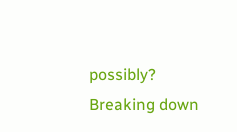possibly? Breaking down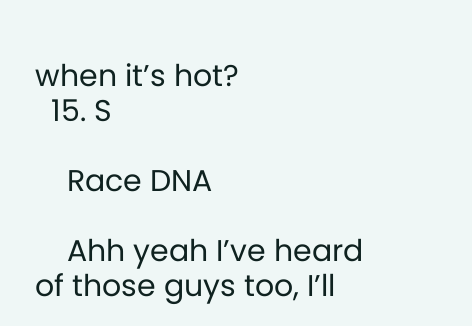when it’s hot?
  15. S

    Race DNA

    Ahh yeah I’ve heard of those guys too, I’ll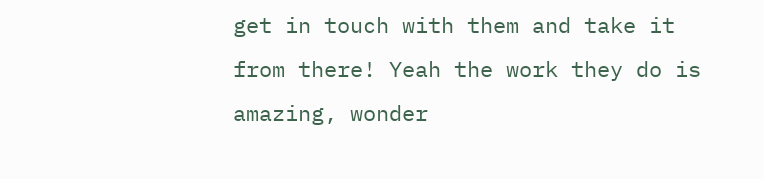get in touch with them and take it from there! Yeah the work they do is amazing, wonder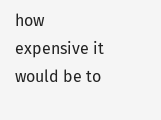how expensive it would be to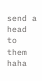send a head to them haha